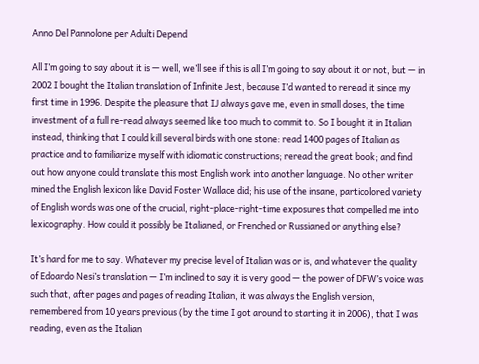Anno Del Pannolone per Adulti Depend

All I’m going to say about it is — well, we’ll see if this is all I’m going to say about it or not, but — in 2002 I bought the Italian translation of Infinite Jest, because I’d wanted to reread it since my first time in 1996. Despite the pleasure that IJ always gave me, even in small doses, the time investment of a full re-read always seemed like too much to commit to. So I bought it in Italian instead, thinking that I could kill several birds with one stone: read 1400 pages of Italian as practice and to familiarize myself with idiomatic constructions; reread the great book; and find out how anyone could translate this most English work into another language. No other writer mined the English lexicon like David Foster Wallace did; his use of the insane, particolored variety of English words was one of the crucial, right-place-right-time exposures that compelled me into lexicography. How could it possibly be Italianed, or Frenched or Russianed or anything else?

It’s hard for me to say. Whatever my precise level of Italian was or is, and whatever the quality of Edoardo Nesi’s translation — I’m inclined to say it is very good — the power of DFW’s voice was such that, after pages and pages of reading Italian, it was always the English version, remembered from 10 years previous (by the time I got around to starting it in 2006), that I was reading, even as the Italian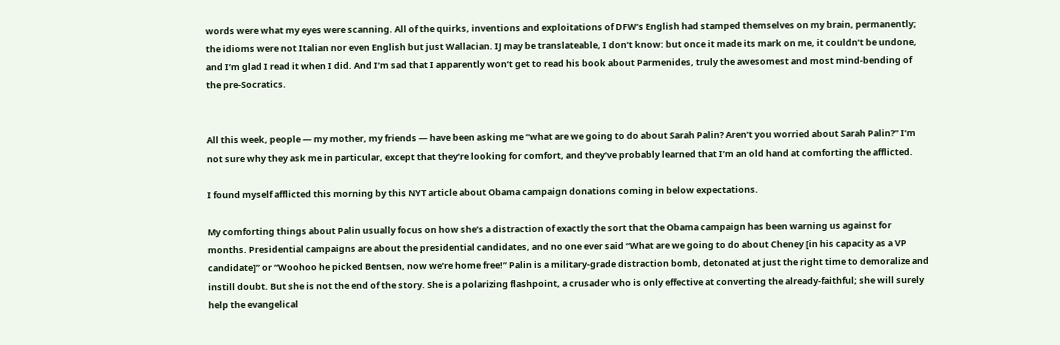words were what my eyes were scanning. All of the quirks, inventions and exploitations of DFW’s English had stamped themselves on my brain, permanently; the idioms were not Italian nor even English but just Wallacian. IJ may be translateable, I don’t know: but once it made its mark on me, it couldn’t be undone, and I’m glad I read it when I did. And I’m sad that I apparently won’t get to read his book about Parmenides, truly the awesomest and most mind-bending of the pre-Socratics.


All this week, people — my mother, my friends — have been asking me “what are we going to do about Sarah Palin? Aren’t you worried about Sarah Palin?” I’m not sure why they ask me in particular, except that they’re looking for comfort, and they’ve probably learned that I’m an old hand at comforting the afflicted.

I found myself afflicted this morning by this NYT article about Obama campaign donations coming in below expectations.

My comforting things about Palin usually focus on how she’s a distraction of exactly the sort that the Obama campaign has been warning us against for months. Presidential campaigns are about the presidential candidates, and no one ever said “What are we going to do about Cheney [in his capacity as a VP candidate]” or “Woohoo he picked Bentsen, now we’re home free!” Palin is a military-grade distraction bomb, detonated at just the right time to demoralize and instill doubt. But she is not the end of the story. She is a polarizing flashpoint, a crusader who is only effective at converting the already-faithful; she will surely help the evangelical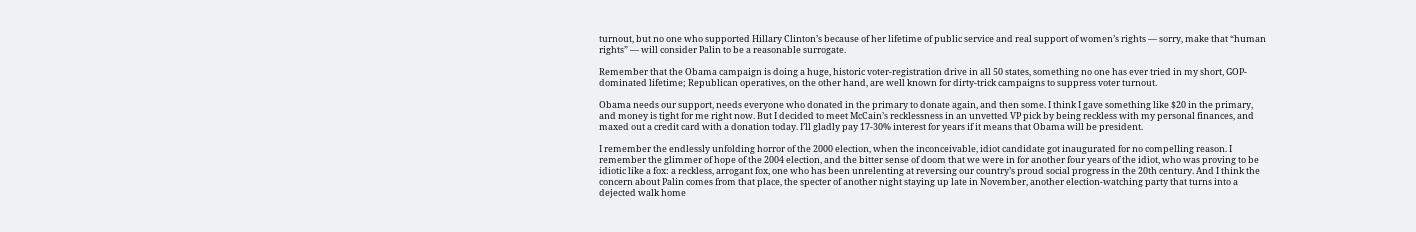turnout, but no one who supported Hillary Clinton’s because of her lifetime of public service and real support of women’s rights — sorry, make that “human rights” — will consider Palin to be a reasonable surrogate.

Remember that the Obama campaign is doing a huge, historic voter-registration drive in all 50 states, something no one has ever tried in my short, GOP-dominated lifetime; Republican operatives, on the other hand, are well known for dirty-trick campaigns to suppress voter turnout.

Obama needs our support, needs everyone who donated in the primary to donate again, and then some. I think I gave something like $20 in the primary, and money is tight for me right now. But I decided to meet McCain’s recklessness in an unvetted VP pick by being reckless with my personal finances, and maxed out a credit card with a donation today. I’ll gladly pay 17-30% interest for years if it means that Obama will be president.

I remember the endlessly unfolding horror of the 2000 election, when the inconceivable, idiot candidate got inaugurated for no compelling reason. I remember the glimmer of hope of the 2004 election, and the bitter sense of doom that we were in for another four years of the idiot, who was proving to be idiotic like a fox: a reckless, arrogant fox, one who has been unrelenting at reversing our country’s proud social progress in the 20th century. And I think the concern about Palin comes from that place, the specter of another night staying up late in November, another election-watching party that turns into a dejected walk home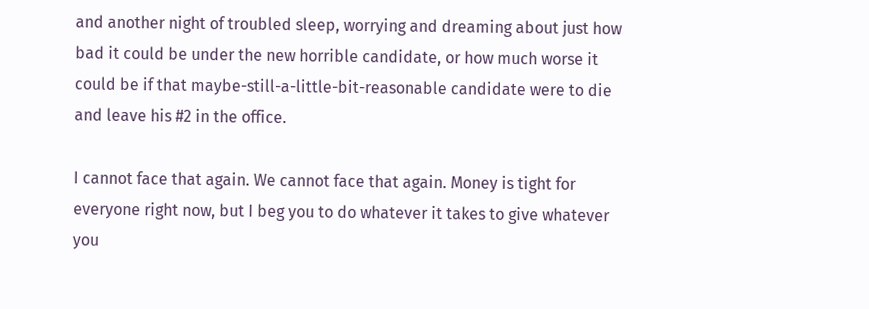and another night of troubled sleep, worrying and dreaming about just how bad it could be under the new horrible candidate, or how much worse it could be if that maybe-still-a-little-bit-reasonable candidate were to die and leave his #2 in the office.

I cannot face that again. We cannot face that again. Money is tight for everyone right now, but I beg you to do whatever it takes to give whatever you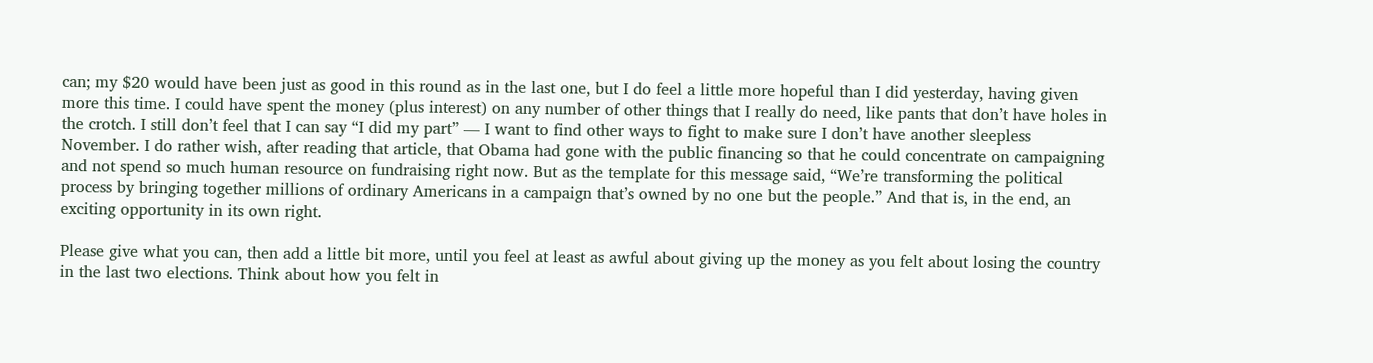can; my $20 would have been just as good in this round as in the last one, but I do feel a little more hopeful than I did yesterday, having given more this time. I could have spent the money (plus interest) on any number of other things that I really do need, like pants that don’t have holes in the crotch. I still don’t feel that I can say “I did my part” — I want to find other ways to fight to make sure I don’t have another sleepless November. I do rather wish, after reading that article, that Obama had gone with the public financing so that he could concentrate on campaigning and not spend so much human resource on fundraising right now. But as the template for this message said, “We’re transforming the political process by bringing together millions of ordinary Americans in a campaign that’s owned by no one but the people.” And that is, in the end, an exciting opportunity in its own right.

Please give what you can, then add a little bit more, until you feel at least as awful about giving up the money as you felt about losing the country in the last two elections. Think about how you felt in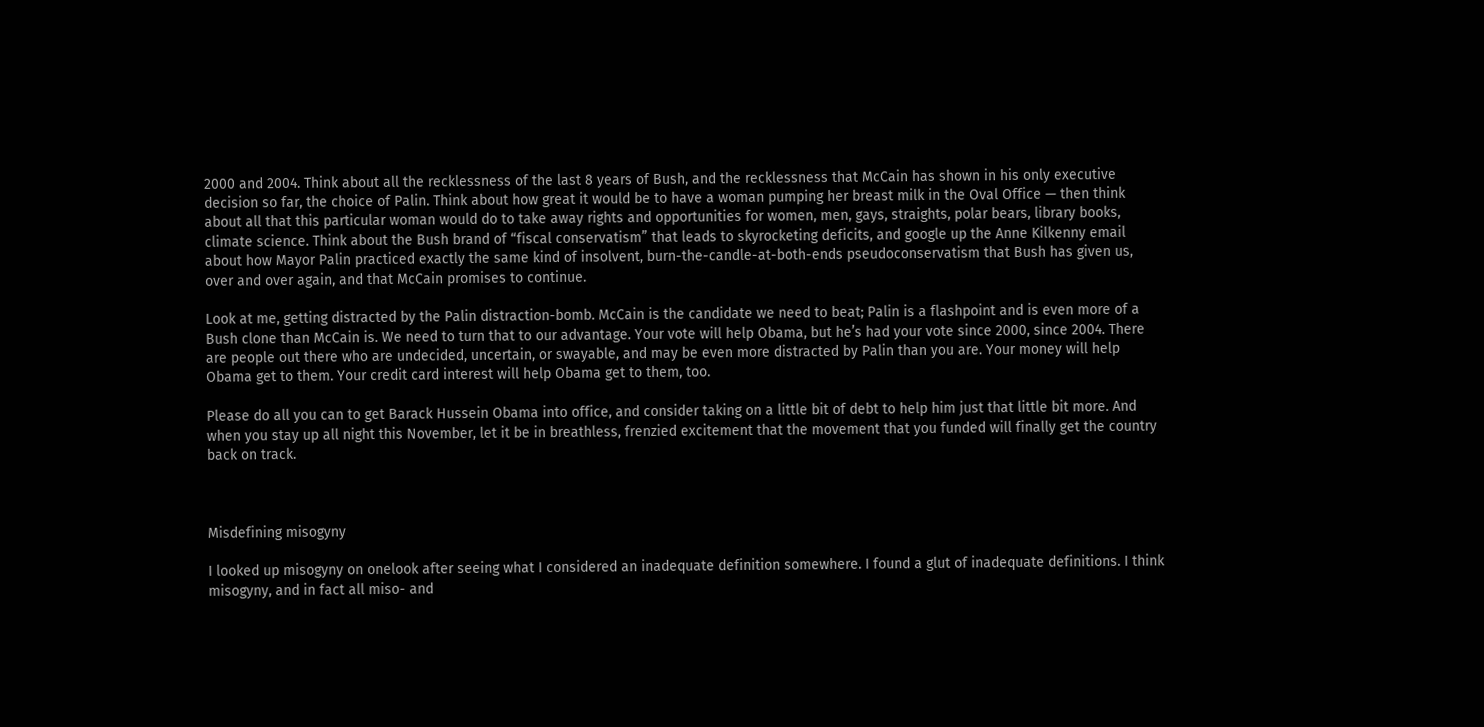2000 and 2004. Think about all the recklessness of the last 8 years of Bush, and the recklessness that McCain has shown in his only executive decision so far, the choice of Palin. Think about how great it would be to have a woman pumping her breast milk in the Oval Office — then think about all that this particular woman would do to take away rights and opportunities for women, men, gays, straights, polar bears, library books, climate science. Think about the Bush brand of “fiscal conservatism” that leads to skyrocketing deficits, and google up the Anne Kilkenny email about how Mayor Palin practiced exactly the same kind of insolvent, burn-the-candle-at-both-ends pseudoconservatism that Bush has given us, over and over again, and that McCain promises to continue.

Look at me, getting distracted by the Palin distraction-bomb. McCain is the candidate we need to beat; Palin is a flashpoint and is even more of a Bush clone than McCain is. We need to turn that to our advantage. Your vote will help Obama, but he’s had your vote since 2000, since 2004. There are people out there who are undecided, uncertain, or swayable, and may be even more distracted by Palin than you are. Your money will help Obama get to them. Your credit card interest will help Obama get to them, too.

Please do all you can to get Barack Hussein Obama into office, and consider taking on a little bit of debt to help him just that little bit more. And when you stay up all night this November, let it be in breathless, frenzied excitement that the movement that you funded will finally get the country back on track.



Misdefining misogyny

I looked up misogyny on onelook after seeing what I considered an inadequate definition somewhere. I found a glut of inadequate definitions. I think misogyny, and in fact all miso- and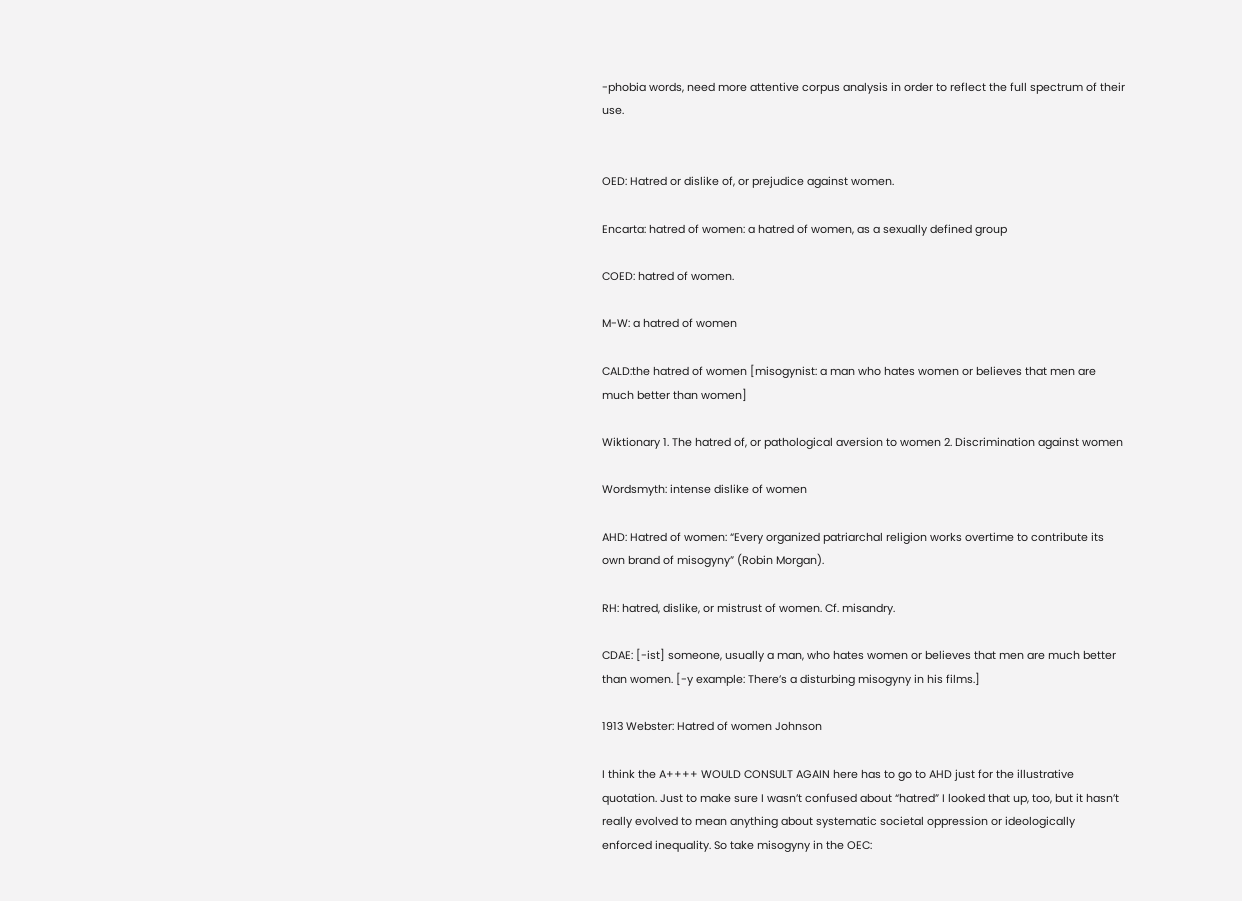-phobia words, need more attentive corpus analysis in order to reflect the full spectrum of their use.


OED: Hatred or dislike of, or prejudice against women.

Encarta: hatred of women: a hatred of women, as a sexually defined group

COED: hatred of women.

M-W: a hatred of women

CALD:the hatred of women [misogynist: a man who hates women or believes that men are much better than women]

Wiktionary 1. The hatred of, or pathological aversion to women 2. Discrimination against women

Wordsmyth: intense dislike of women

AHD: Hatred of women: “Every organized patriarchal religion works overtime to contribute its own brand of misogyny” (Robin Morgan).

RH: hatred, dislike, or mistrust of women. Cf. misandry.

CDAE: [-ist] someone, usually a man, who hates women or believes that men are much better than women. [-y example: There’s a disturbing misogyny in his films.]

1913 Webster: Hatred of women Johnson

I think the A++++ WOULD CONSULT AGAIN here has to go to AHD just for the illustrative quotation. Just to make sure I wasn’t confused about “hatred” I looked that up, too, but it hasn’t really evolved to mean anything about systematic societal oppression or ideologically enforced inequality. So take misogyny in the OEC: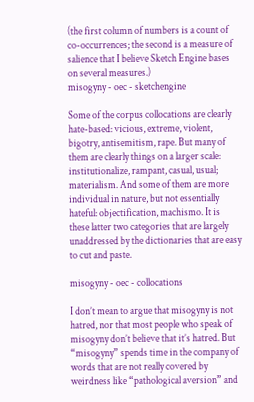(the first column of numbers is a count of co-occurrences; the second is a measure of salience that I believe Sketch Engine bases on several measures.)
misogyny - oec - sketchengine

Some of the corpus collocations are clearly hate-based: vicious, extreme, violent, bigotry, antisemitism, rape. But many of them are clearly things on a larger scale: institutionalize, rampant, casual, usual; materialism. And some of them are more individual in nature, but not essentially hateful: objectification, machismo. It is these latter two categories that are largely unaddressed by the dictionaries that are easy to cut and paste.

misogyny - oec - collocations

I don’t mean to argue that misogyny is not hatred, nor that most people who speak of misogyny don’t believe that it’s hatred. But “misogyny” spends time in the company of words that are not really covered by weirdness like “pathological aversion” and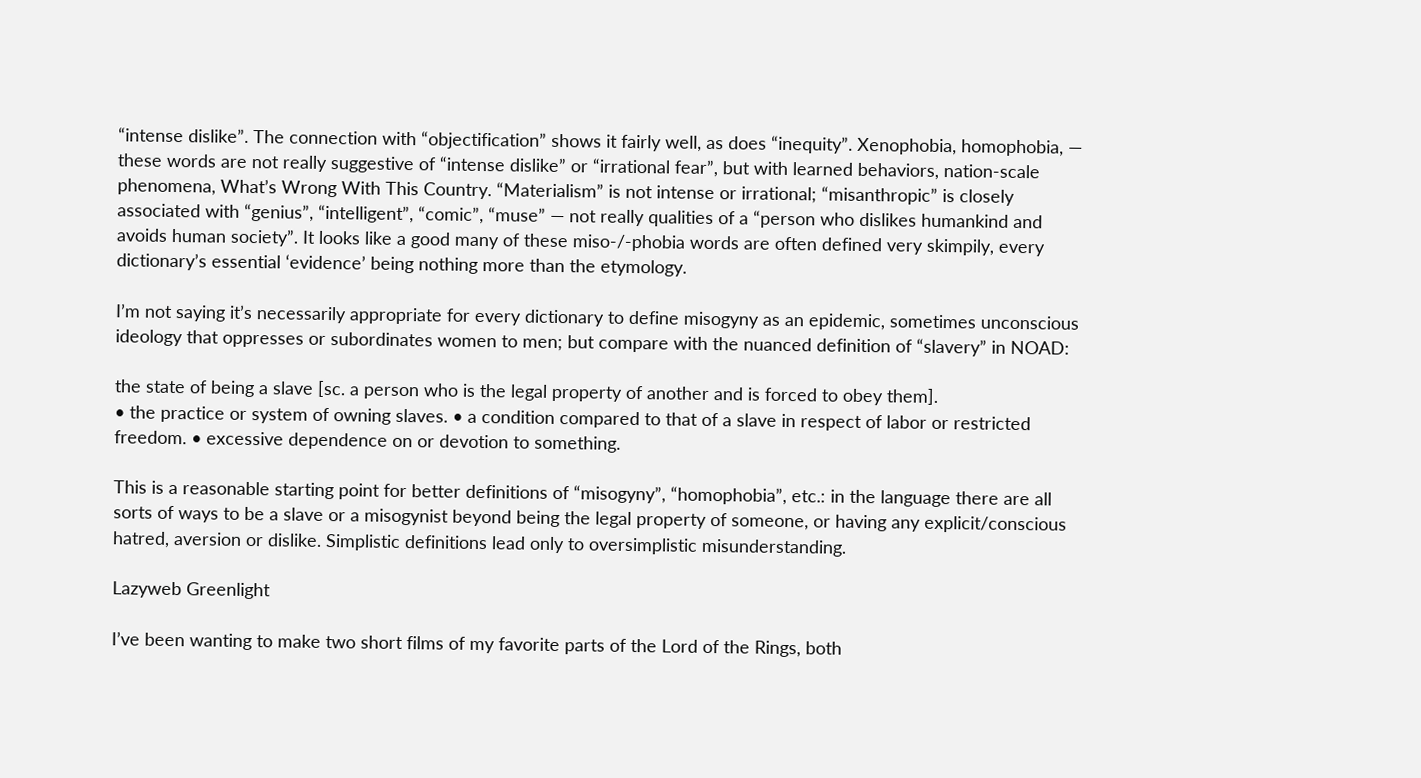“intense dislike”. The connection with “objectification” shows it fairly well, as does “inequity”. Xenophobia, homophobia, — these words are not really suggestive of “intense dislike” or “irrational fear”, but with learned behaviors, nation-scale phenomena, What’s Wrong With This Country. “Materialism” is not intense or irrational; “misanthropic” is closely associated with “genius”, “intelligent”, “comic”, “muse” — not really qualities of a “person who dislikes humankind and avoids human society”. It looks like a good many of these miso-/-phobia words are often defined very skimpily, every dictionary’s essential ‘evidence’ being nothing more than the etymology.

I’m not saying it’s necessarily appropriate for every dictionary to define misogyny as an epidemic, sometimes unconscious ideology that oppresses or subordinates women to men; but compare with the nuanced definition of “slavery” in NOAD:

the state of being a slave [sc. a person who is the legal property of another and is forced to obey them].
• the practice or system of owning slaves. • a condition compared to that of a slave in respect of labor or restricted freedom. • excessive dependence on or devotion to something.

This is a reasonable starting point for better definitions of “misogyny”, “homophobia”, etc.: in the language there are all sorts of ways to be a slave or a misogynist beyond being the legal property of someone, or having any explicit/conscious hatred, aversion or dislike. Simplistic definitions lead only to oversimplistic misunderstanding.

Lazyweb Greenlight

I’ve been wanting to make two short films of my favorite parts of the Lord of the Rings, both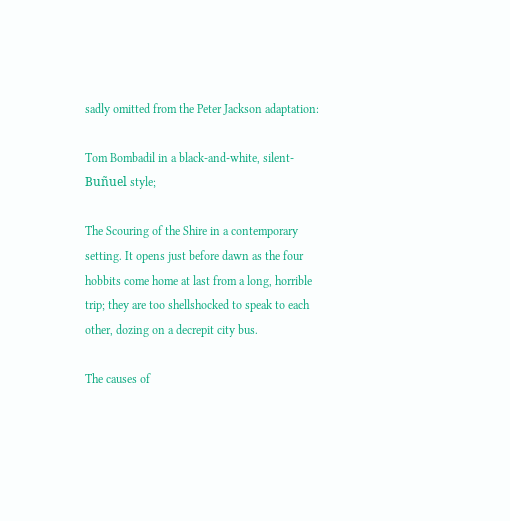sadly omitted from the Peter Jackson adaptation:

Tom Bombadil in a black-and-white, silent-Buñuel style;

The Scouring of the Shire in a contemporary setting. It opens just before dawn as the four hobbits come home at last from a long, horrible trip; they are too shellshocked to speak to each other, dozing on a decrepit city bus.

The causes of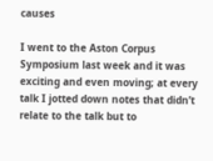causes

I went to the Aston Corpus Symposium last week and it was exciting and even moving; at every talk I jotted down notes that didn’t relate to the talk but to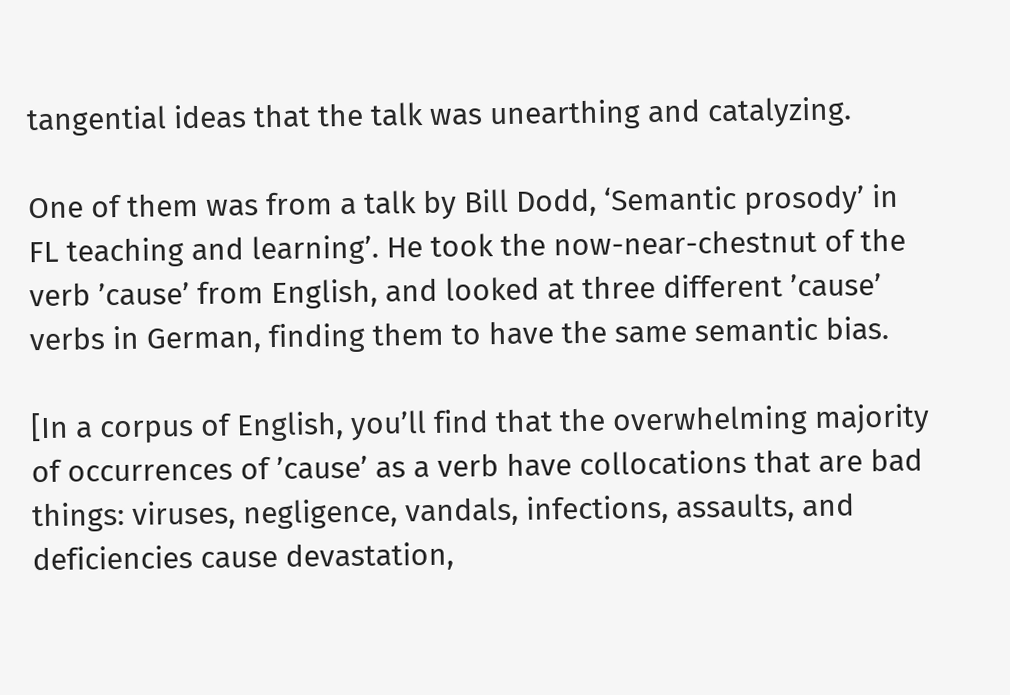tangential ideas that the talk was unearthing and catalyzing.

One of them was from a talk by Bill Dodd, ‘Semantic prosody’ in FL teaching and learning’. He took the now-near-chestnut of the verb ’cause’ from English, and looked at three different ’cause’ verbs in German, finding them to have the same semantic bias.

[In a corpus of English, you’ll find that the overwhelming majority of occurrences of ’cause’ as a verb have collocations that are bad things: viruses, negligence, vandals, infections, assaults, and deficiencies cause devastation,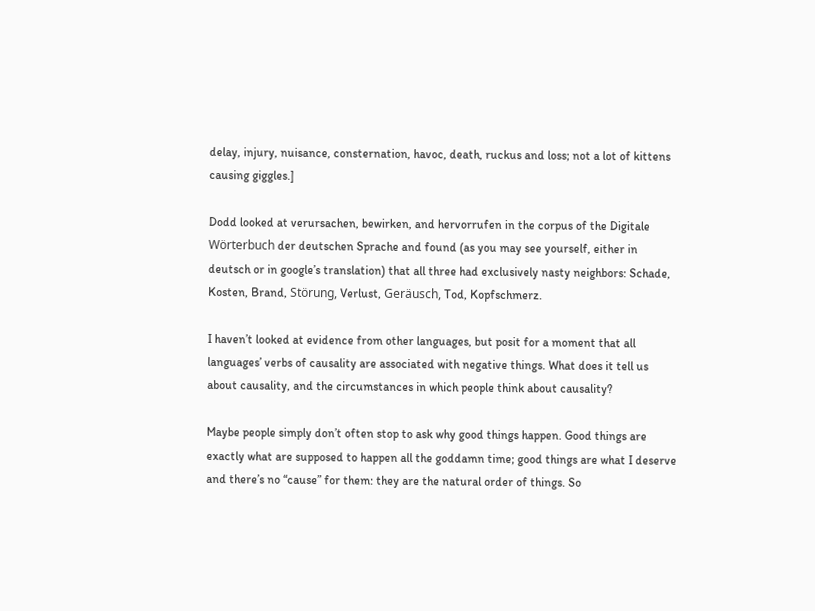delay, injury, nuisance, consternation, havoc, death, ruckus and loss; not a lot of kittens causing giggles.]

Dodd looked at verursachen, bewirken, and hervorrufen in the corpus of the Digitale Wörterbuch der deutschen Sprache and found (as you may see yourself, either in deutsch or in google’s translation) that all three had exclusively nasty neighbors: Schade, Kosten, Brand, Störung, Verlust, Geräusch, Tod, Kopfschmerz.

I haven’t looked at evidence from other languages, but posit for a moment that all languages’ verbs of causality are associated with negative things. What does it tell us about causality, and the circumstances in which people think about causality?

Maybe people simply don’t often stop to ask why good things happen. Good things are exactly what are supposed to happen all the goddamn time; good things are what I deserve and there’s no “cause” for them: they are the natural order of things. So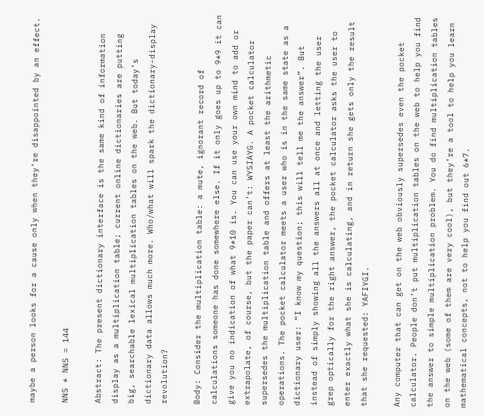maybe a person looks for a cause only when they’re disappointed by an effect.

NNS * NNS = 144

Abstract: The present dictionary interface is the same kind of information display as a multiplication table; current online dictionaries are putting big, searchable lexical multiplication tables on the web. But today’s dictionary data allows much more. Who/what will spark the dictionary-display revolution?

Body: Consider the multiplication table: a mute, ignorant record of calculations someone has done somewhere else. If it only goes up to 9*9 it can give you no indication of what 9*10 is. You can use your own mind to add or extrapolate, of course, but the paper can’t: WYSIAYG. A pocket calculator supersedes the multiplication table and offers at least the arithmetic operations. The pocket calculator meets a user who is in the same state as a dictionary user: “I know my question; this will tell me the answer”. But instead of simply showing all the answers all at once and letting the user grep optically for the right answer, the pocket calculator asks the user to enter exactly what she is calculating, and in return she gets only the result that she requested: YAFIYGI.

Any computer that can get on the web obviously supersedes even the pocket calculator. People don’t put multiplication tables on the web to help you find the answer to simple multiplication problem. You do find multiplication tables on the web (some of them are very cool), but they’re a tool to help you learn mathematical concepts, not to help you find out 6*7.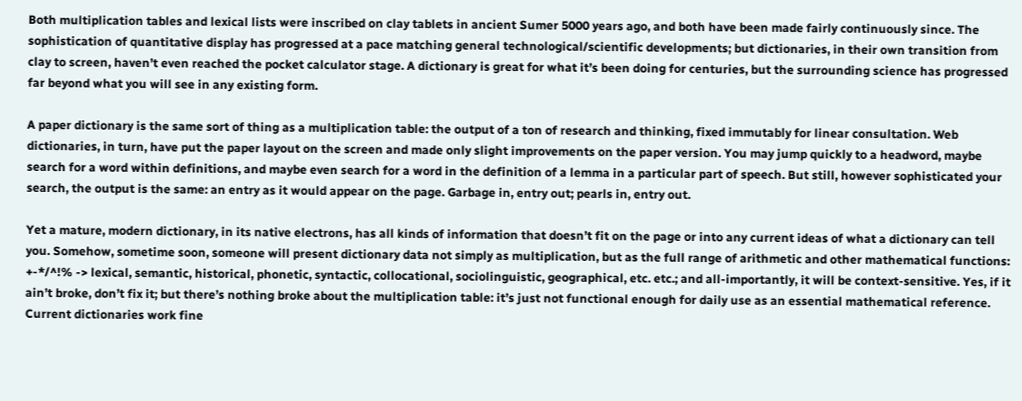Both multiplication tables and lexical lists were inscribed on clay tablets in ancient Sumer 5000 years ago, and both have been made fairly continuously since. The sophistication of quantitative display has progressed at a pace matching general technological/scientific developments; but dictionaries, in their own transition from clay to screen, haven’t even reached the pocket calculator stage. A dictionary is great for what it’s been doing for centuries, but the surrounding science has progressed far beyond what you will see in any existing form.

A paper dictionary is the same sort of thing as a multiplication table: the output of a ton of research and thinking, fixed immutably for linear consultation. Web dictionaries, in turn, have put the paper layout on the screen and made only slight improvements on the paper version. You may jump quickly to a headword, maybe search for a word within definitions, and maybe even search for a word in the definition of a lemma in a particular part of speech. But still, however sophisticated your search, the output is the same: an entry as it would appear on the page. Garbage in, entry out; pearls in, entry out.

Yet a mature, modern dictionary, in its native electrons, has all kinds of information that doesn’t fit on the page or into any current ideas of what a dictionary can tell you. Somehow, sometime soon, someone will present dictionary data not simply as multiplication, but as the full range of arithmetic and other mathematical functions: +-*/^!% -> lexical, semantic, historical, phonetic, syntactic, collocational, sociolinguistic, geographical, etc. etc.; and all-importantly, it will be context-sensitive. Yes, if it ain’t broke, don’t fix it; but there’s nothing broke about the multiplication table: it’s just not functional enough for daily use as an essential mathematical reference. Current dictionaries work fine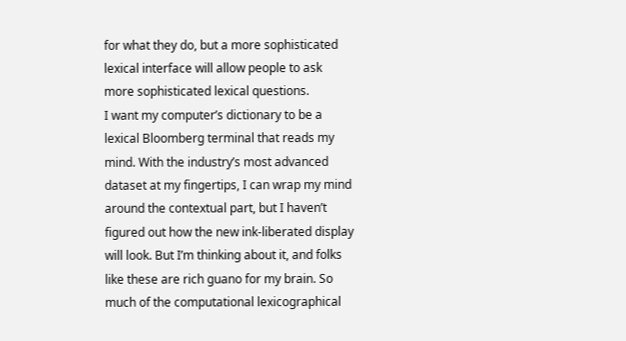for what they do, but a more sophisticated lexical interface will allow people to ask more sophisticated lexical questions.
I want my computer’s dictionary to be a lexical Bloomberg terminal that reads my mind. With the industry’s most advanced dataset at my fingertips, I can wrap my mind around the contextual part, but I haven’t figured out how the new ink-liberated display will look. But I’m thinking about it, and folks like these are rich guano for my brain. So much of the computational lexicographical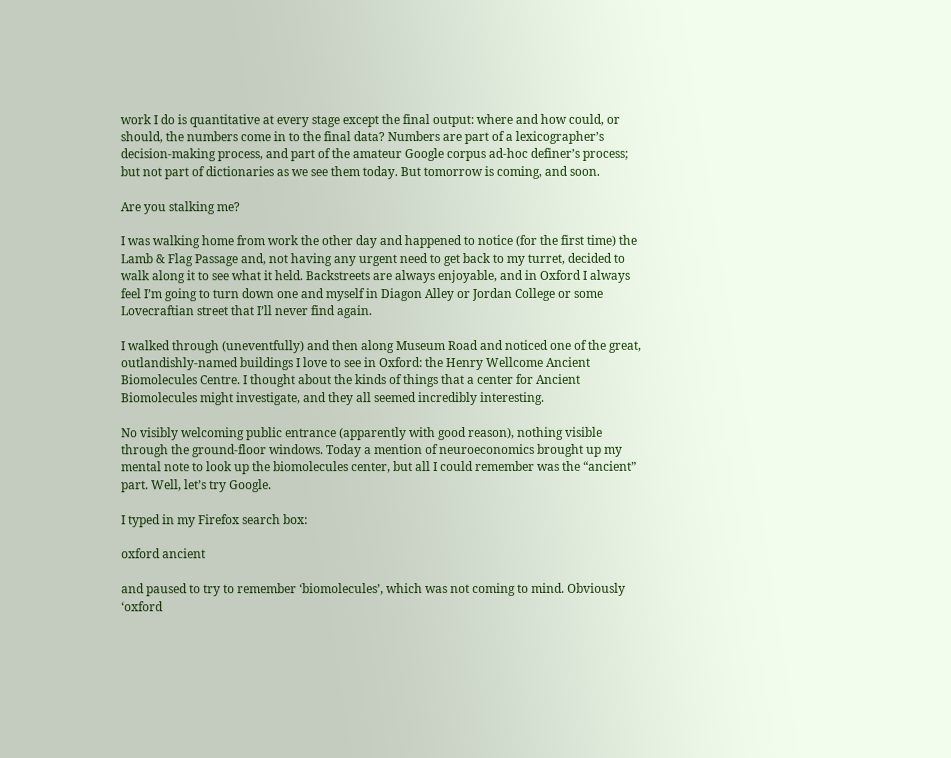work I do is quantitative at every stage except the final output: where and how could, or should, the numbers come in to the final data? Numbers are part of a lexicographer’s decision-making process, and part of the amateur Google corpus ad-hoc definer’s process; but not part of dictionaries as we see them today. But tomorrow is coming, and soon.

Are you stalking me?

I was walking home from work the other day and happened to notice (for the first time) the Lamb & Flag Passage and, not having any urgent need to get back to my turret, decided to walk along it to see what it held. Backstreets are always enjoyable, and in Oxford I always feel I’m going to turn down one and myself in Diagon Alley or Jordan College or some Lovecraftian street that I’ll never find again.

I walked through (uneventfully) and then along Museum Road and noticed one of the great, outlandishly-named buildings I love to see in Oxford: the Henry Wellcome Ancient Biomolecules Centre. I thought about the kinds of things that a center for Ancient Biomolecules might investigate, and they all seemed incredibly interesting.

No visibly welcoming public entrance (apparently with good reason), nothing visible through the ground-floor windows. Today a mention of neuroeconomics brought up my mental note to look up the biomolecules center, but all I could remember was the “ancient” part. Well, let’s try Google.

I typed in my Firefox search box:

oxford ancient

and paused to try to remember ‘biomolecules’, which was not coming to mind. Obviously ‘oxford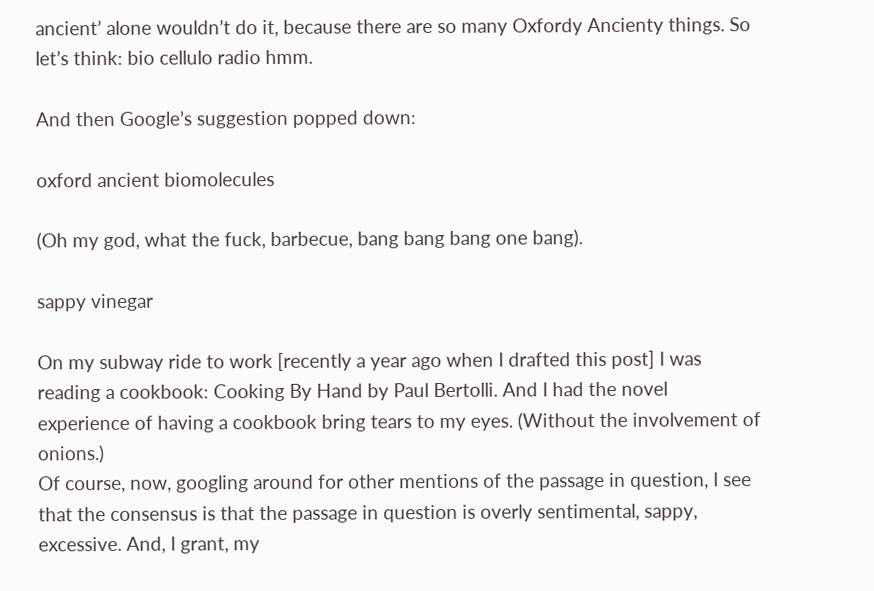ancient’ alone wouldn’t do it, because there are so many Oxfordy Ancienty things. So let’s think: bio cellulo radio hmm.

And then Google’s suggestion popped down:

oxford ancient biomolecules

(Oh my god, what the fuck, barbecue, bang bang bang one bang).

sappy vinegar

On my subway ride to work [recently a year ago when I drafted this post] I was reading a cookbook: Cooking By Hand by Paul Bertolli. And I had the novel experience of having a cookbook bring tears to my eyes. (Without the involvement of onions.)
Of course, now, googling around for other mentions of the passage in question, I see that the consensus is that the passage in question is overly sentimental, sappy, excessive. And, I grant, my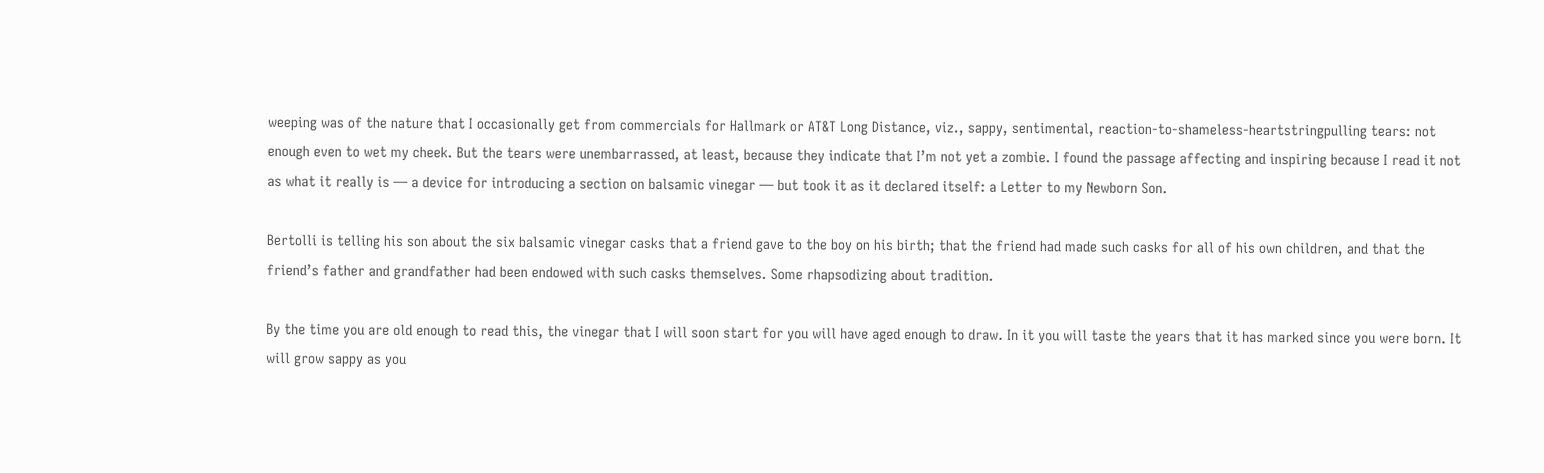weeping was of the nature that I occasionally get from commercials for Hallmark or AT&T Long Distance, viz., sappy, sentimental, reaction-to-shameless-heartstringpulling tears: not enough even to wet my cheek. But the tears were unembarrassed, at least, because they indicate that I’m not yet a zombie. I found the passage affecting and inspiring because I read it not as what it really is — a device for introducing a section on balsamic vinegar — but took it as it declared itself: a Letter to my Newborn Son.

Bertolli is telling his son about the six balsamic vinegar casks that a friend gave to the boy on his birth; that the friend had made such casks for all of his own children, and that the friend’s father and grandfather had been endowed with such casks themselves. Some rhapsodizing about tradition.

By the time you are old enough to read this, the vinegar that I will soon start for you will have aged enough to draw. In it you will taste the years that it has marked since you were born. It will grow sappy as you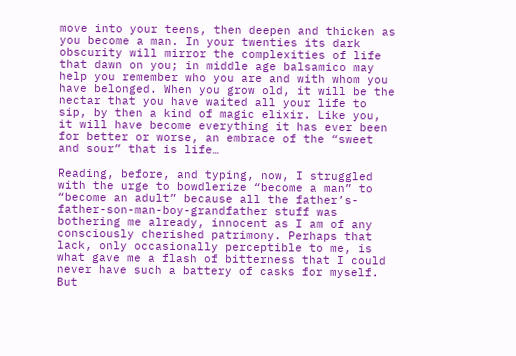move into your teens, then deepen and thicken as you become a man. In your twenties its dark obscurity will mirror the complexities of life that dawn on you; in middle age balsamico may help you remember who you are and with whom you have belonged. When you grow old, it will be the nectar that you have waited all your life to sip, by then a kind of magic elixir. Like you, it will have become everything it has ever been for better or worse, an embrace of the “sweet and sour” that is life…

Reading, before, and typing, now, I struggled with the urge to bowdlerize “become a man” to “become an adult” because all the father’s-father-son-man-boy-grandfather stuff was bothering me already, innocent as I am of any consciously cherished patrimony. Perhaps that lack, only occasionally perceptible to me, is what gave me a flash of bitterness that I could never have such a battery of casks for myself. But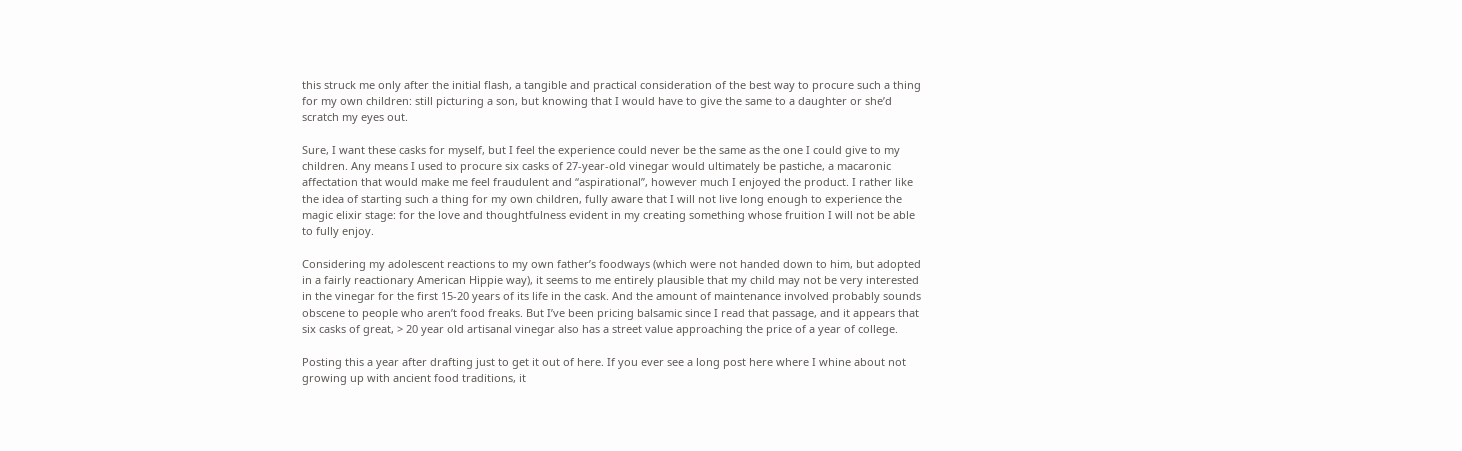this struck me only after the initial flash, a tangible and practical consideration of the best way to procure such a thing for my own children: still picturing a son, but knowing that I would have to give the same to a daughter or she’d scratch my eyes out.

Sure, I want these casks for myself, but I feel the experience could never be the same as the one I could give to my children. Any means I used to procure six casks of 27-year-old vinegar would ultimately be pastiche, a macaronic affectation that would make me feel fraudulent and “aspirational”, however much I enjoyed the product. I rather like the idea of starting such a thing for my own children, fully aware that I will not live long enough to experience the magic elixir stage: for the love and thoughtfulness evident in my creating something whose fruition I will not be able to fully enjoy.

Considering my adolescent reactions to my own father’s foodways (which were not handed down to him, but adopted in a fairly reactionary American Hippie way), it seems to me entirely plausible that my child may not be very interested in the vinegar for the first 15-20 years of its life in the cask. And the amount of maintenance involved probably sounds obscene to people who aren’t food freaks. But I’ve been pricing balsamic since I read that passage, and it appears that six casks of great, > 20 year old artisanal vinegar also has a street value approaching the price of a year of college.

Posting this a year after drafting just to get it out of here. If you ever see a long post here where I whine about not growing up with ancient food traditions, it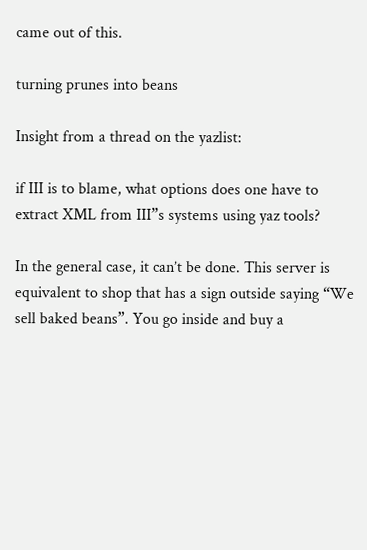came out of this.

turning prunes into beans

Insight from a thread on the yazlist:

if III is to blame, what options does one have to extract XML from III”s systems using yaz tools?

In the general case, it can’t be done. This server is equivalent to shop that has a sign outside saying “We sell baked beans”. You go inside and buy a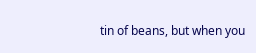tin of beans, but when you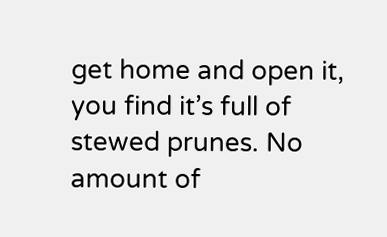get home and open it, you find it’s full of stewed prunes. No amount of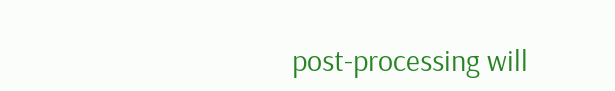post-processing will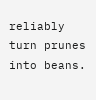reliably turn prunes into beans.